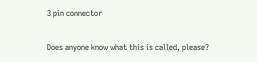3 pin connector

Does anyone know what this is called, please?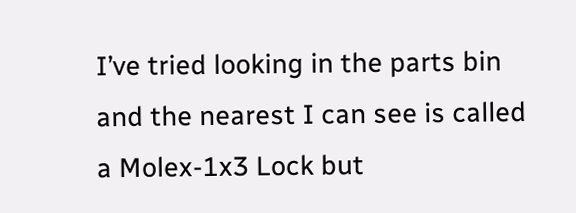I’ve tried looking in the parts bin and the nearest I can see is called a Molex-1x3 Lock but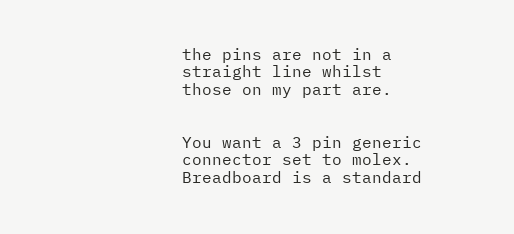the pins are not in a straight line whilst those on my part are.


You want a 3 pin generic connector set to molex. Breadboard is a standard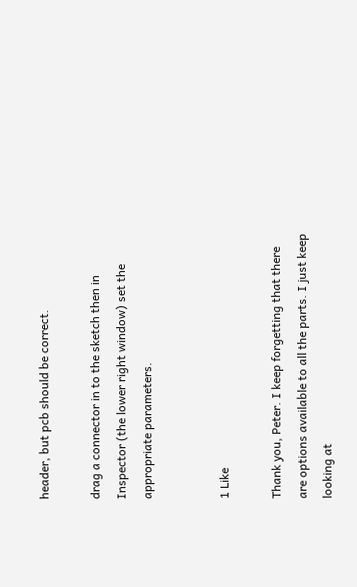header, but pcb should be correct.

drag a connector in to the sketch then in Inspector (the lower right window) set the appropriate parameters.


1 Like

Thank you, Peter. I keep forgetting that there are options available to all the parts. I just keep looking at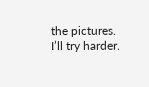the pictures.
I’ll try harder.